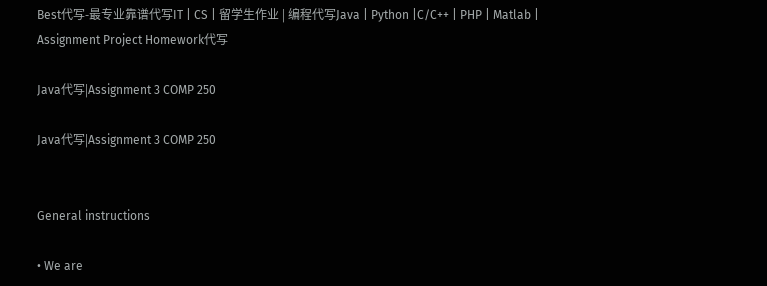Best代写-最专业靠谱代写IT | CS | 留学生作业 | 编程代写Java | Python |C/C++ | PHP | Matlab | Assignment Project Homework代写

Java代写|Assignment 3 COMP 250

Java代写|Assignment 3 COMP 250


General instructions

• We are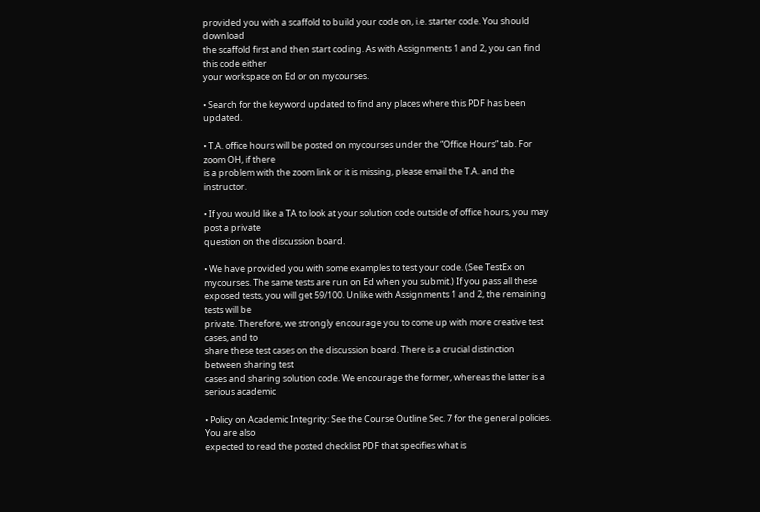provided you with a scaffold to build your code on, i.e. starter code. You should download
the scaffold first and then start coding. As with Assignments 1 and 2, you can find this code either
your workspace on Ed or on mycourses.

• Search for the keyword updated to find any places where this PDF has been updated.

• T.A. office hours will be posted on mycourses under the “Office Hours” tab. For zoom OH, if there
is a problem with the zoom link or it is missing, please email the T.A. and the instructor.

• If you would like a TA to look at your solution code outside of office hours, you may post a private
question on the discussion board.

• We have provided you with some examples to test your code. (See TestEx on mycourses. The same tests are run on Ed when you submit.) If you pass all these
exposed tests, you will get 59/100. Unlike with Assignments 1 and 2, the remaining tests will be
private. Therefore, we strongly encourage you to come up with more creative test cases, and to
share these test cases on the discussion board. There is a crucial distinction between sharing test
cases and sharing solution code. We encourage the former, whereas the latter is a serious academic

• Policy on Academic Integrity: See the Course Outline Sec. 7 for the general policies. You are also
expected to read the posted checklist PDF that specifies what is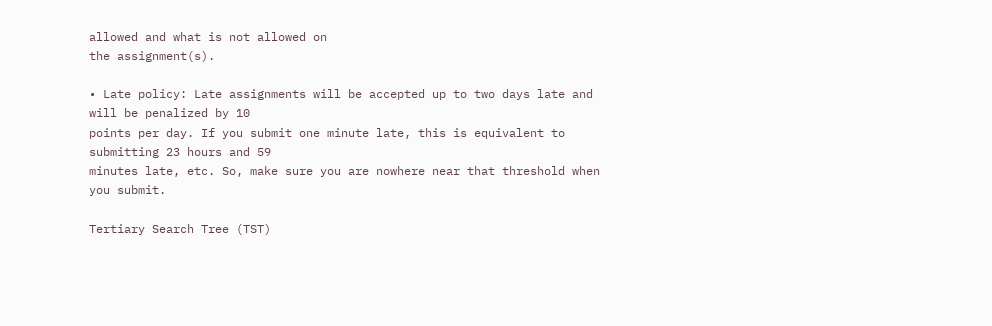allowed and what is not allowed on
the assignment(s).

• Late policy: Late assignments will be accepted up to two days late and will be penalized by 10
points per day. If you submit one minute late, this is equivalent to submitting 23 hours and 59
minutes late, etc. So, make sure you are nowhere near that threshold when you submit.

Tertiary Search Tree (TST)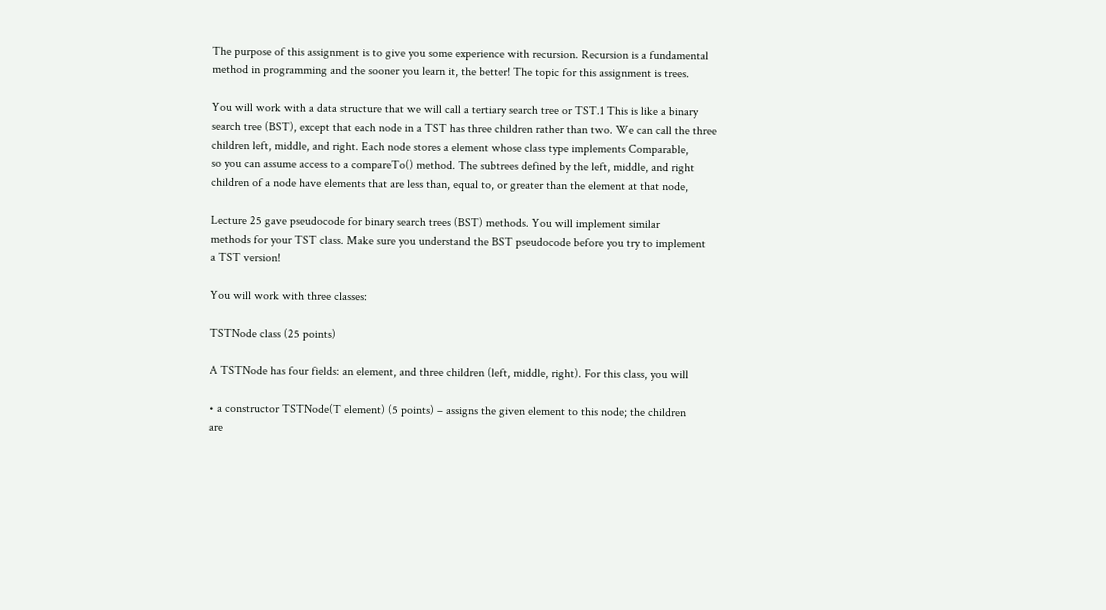The purpose of this assignment is to give you some experience with recursion. Recursion is a fundamental
method in programming and the sooner you learn it, the better! The topic for this assignment is trees.

You will work with a data structure that we will call a tertiary search tree or TST.1 This is like a binary
search tree (BST), except that each node in a TST has three children rather than two. We can call the three
children left, middle, and right. Each node stores a element whose class type implements Comparable,
so you can assume access to a compareTo() method. The subtrees defined by the left, middle, and right
children of a node have elements that are less than, equal to, or greater than the element at that node,

Lecture 25 gave pseudocode for binary search trees (BST) methods. You will implement similar
methods for your TST class. Make sure you understand the BST pseudocode before you try to implement
a TST version!

You will work with three classes:

TSTNode class (25 points)

A TSTNode has four fields: an element, and three children (left, middle, right). For this class, you will

• a constructor TSTNode(T element) (5 points) – assigns the given element to this node; the children
are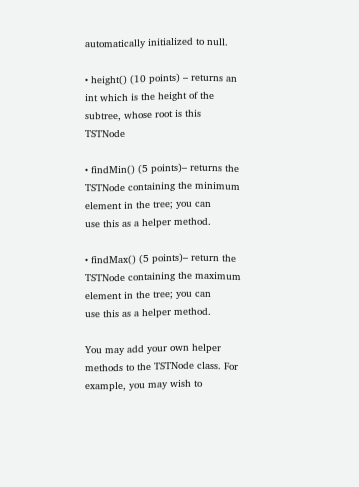automatically initialized to null.

• height() (10 points) – returns an int which is the height of the subtree, whose root is this TSTNode

• findMin() (5 points)– returns the TSTNode containing the minimum element in the tree; you can
use this as a helper method.

• findMax() (5 points)– return the TSTNode containing the maximum element in the tree; you can
use this as a helper method.

You may add your own helper methods to the TSTNode class. For example, you may wish to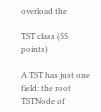overload the

TST class (55 points)

A TST has just one field: the root TSTNode of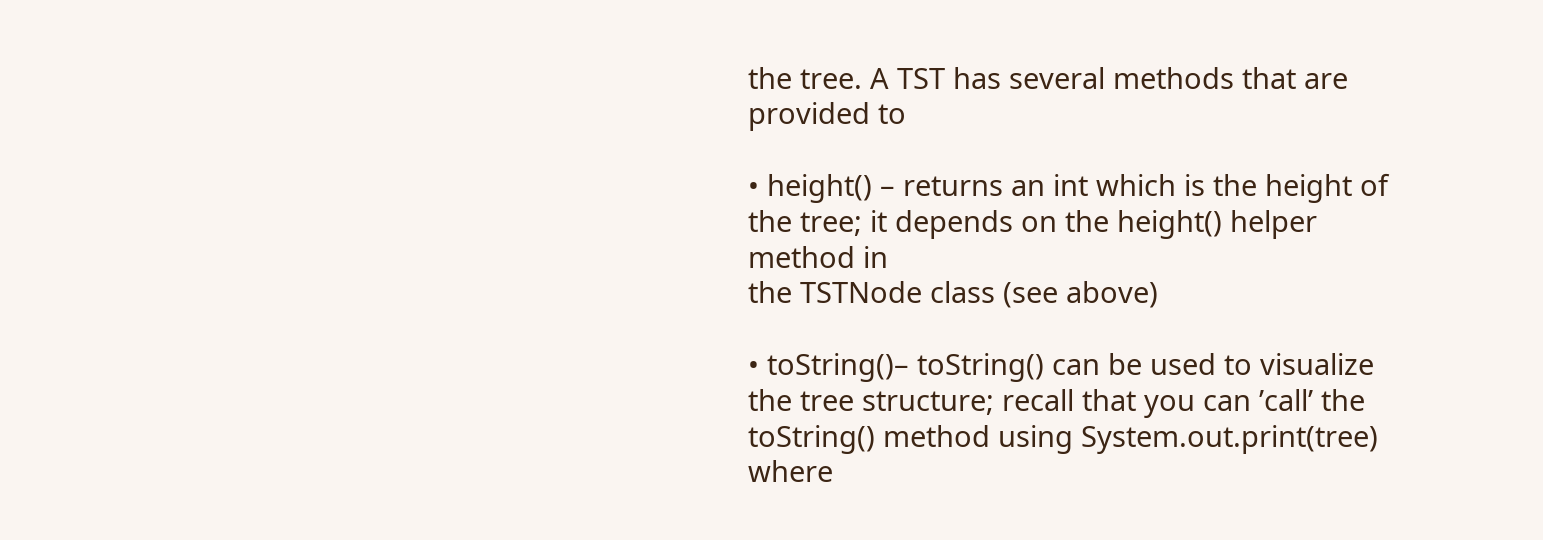the tree. A TST has several methods that are provided to

• height() – returns an int which is the height of the tree; it depends on the height() helper method in
the TSTNode class (see above)

• toString()– toString() can be used to visualize the tree structure; recall that you can ’call’ the
toString() method using System.out.print(tree) where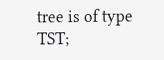tree is of type TST;